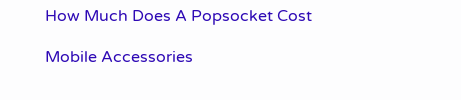How Much Does A Popsocket Cost

Mobile Accessories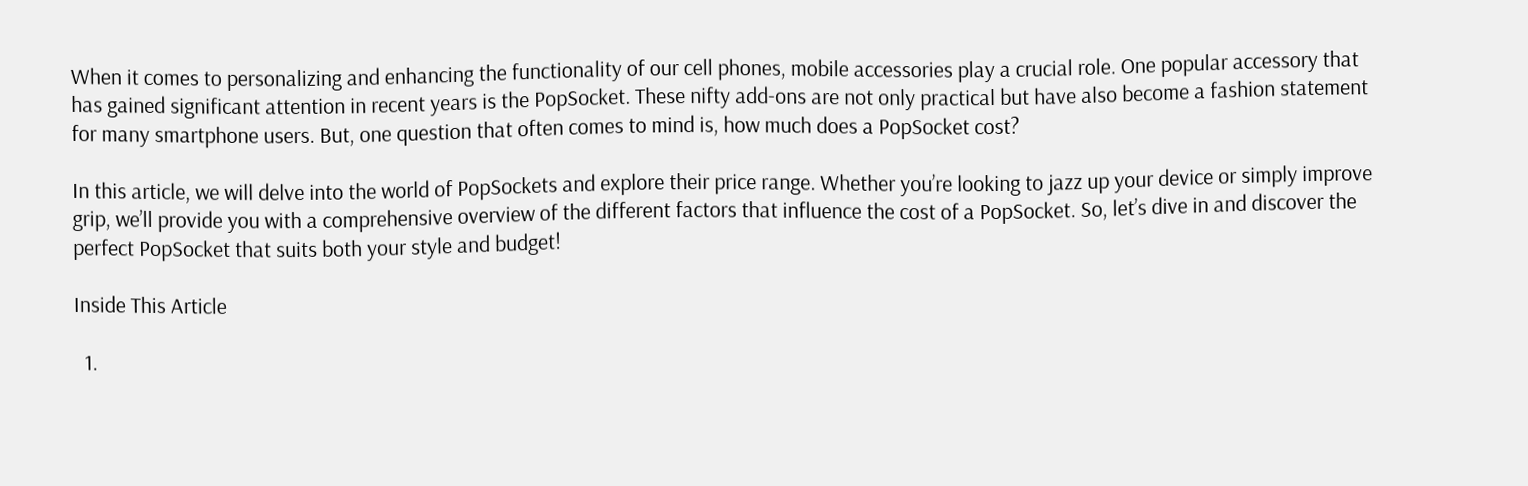When it comes to personalizing and enhancing the functionality of our cell phones, mobile accessories play a crucial role. One popular accessory that has gained significant attention in recent years is the PopSocket. These nifty add-ons are not only practical but have also become a fashion statement for many smartphone users. But, one question that often comes to mind is, how much does a PopSocket cost?

In this article, we will delve into the world of PopSockets and explore their price range. Whether you’re looking to jazz up your device or simply improve grip, we’ll provide you with a comprehensive overview of the different factors that influence the cost of a PopSocket. So, let’s dive in and discover the perfect PopSocket that suits both your style and budget!

Inside This Article

  1.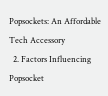Popsockets: An Affordable Tech Accessory
  2. Factors Influencing Popsocket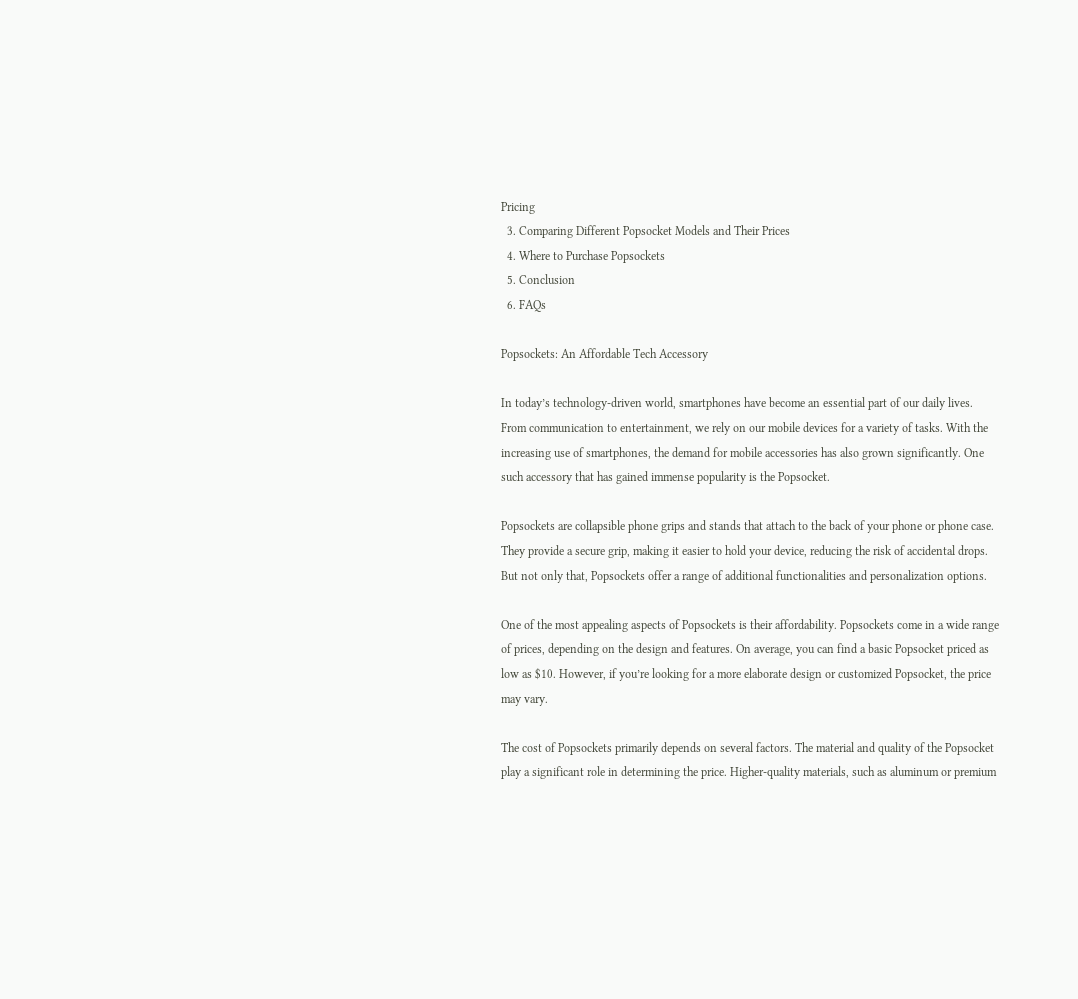Pricing
  3. Comparing Different Popsocket Models and Their Prices
  4. Where to Purchase Popsockets
  5. Conclusion
  6. FAQs

Popsockets: An Affordable Tech Accessory

In today’s technology-driven world, smartphones have become an essential part of our daily lives. From communication to entertainment, we rely on our mobile devices for a variety of tasks. With the increasing use of smartphones, the demand for mobile accessories has also grown significantly. One such accessory that has gained immense popularity is the Popsocket.

Popsockets are collapsible phone grips and stands that attach to the back of your phone or phone case. They provide a secure grip, making it easier to hold your device, reducing the risk of accidental drops. But not only that, Popsockets offer a range of additional functionalities and personalization options.

One of the most appealing aspects of Popsockets is their affordability. Popsockets come in a wide range of prices, depending on the design and features. On average, you can find a basic Popsocket priced as low as $10. However, if you’re looking for a more elaborate design or customized Popsocket, the price may vary.

The cost of Popsockets primarily depends on several factors. The material and quality of the Popsocket play a significant role in determining the price. Higher-quality materials, such as aluminum or premium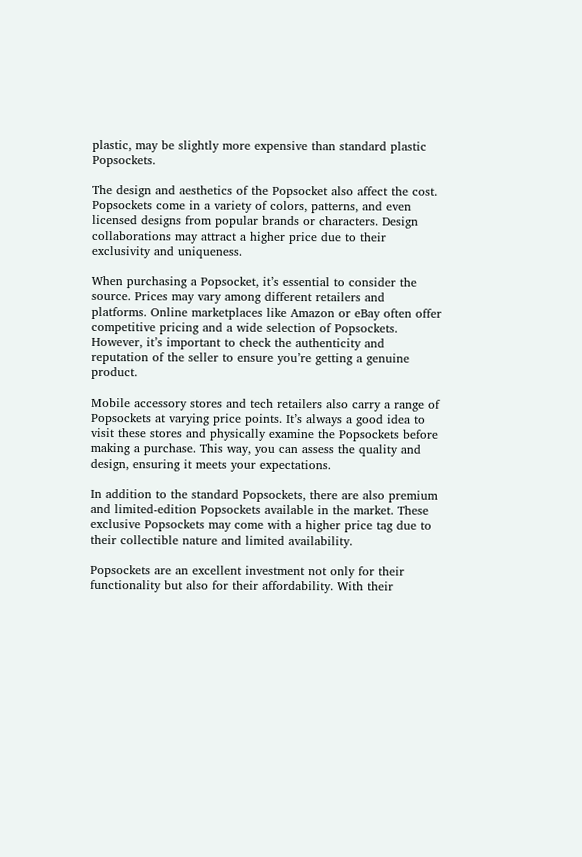plastic, may be slightly more expensive than standard plastic Popsockets.

The design and aesthetics of the Popsocket also affect the cost. Popsockets come in a variety of colors, patterns, and even licensed designs from popular brands or characters. Design collaborations may attract a higher price due to their exclusivity and uniqueness.

When purchasing a Popsocket, it’s essential to consider the source. Prices may vary among different retailers and platforms. Online marketplaces like Amazon or eBay often offer competitive pricing and a wide selection of Popsockets. However, it’s important to check the authenticity and reputation of the seller to ensure you’re getting a genuine product.

Mobile accessory stores and tech retailers also carry a range of Popsockets at varying price points. It’s always a good idea to visit these stores and physically examine the Popsockets before making a purchase. This way, you can assess the quality and design, ensuring it meets your expectations.

In addition to the standard Popsockets, there are also premium and limited-edition Popsockets available in the market. These exclusive Popsockets may come with a higher price tag due to their collectible nature and limited availability.

Popsockets are an excellent investment not only for their functionality but also for their affordability. With their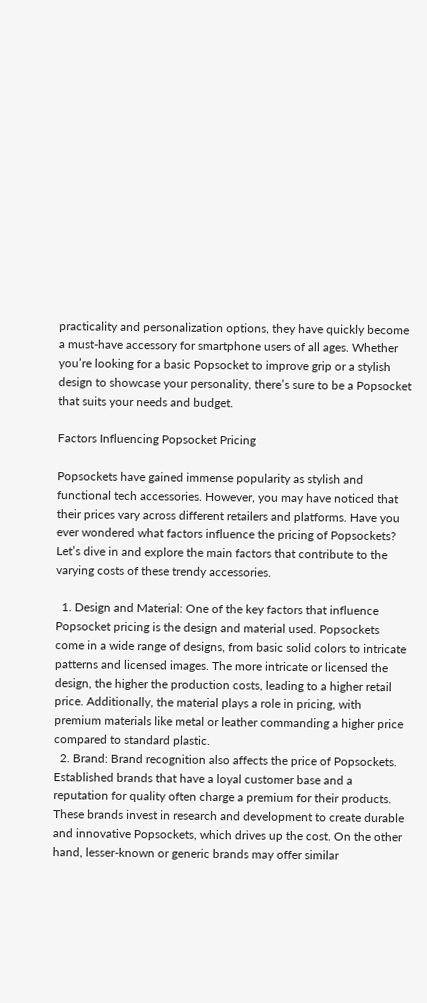practicality and personalization options, they have quickly become a must-have accessory for smartphone users of all ages. Whether you’re looking for a basic Popsocket to improve grip or a stylish design to showcase your personality, there’s sure to be a Popsocket that suits your needs and budget.

Factors Influencing Popsocket Pricing

Popsockets have gained immense popularity as stylish and functional tech accessories. However, you may have noticed that their prices vary across different retailers and platforms. Have you ever wondered what factors influence the pricing of Popsockets? Let’s dive in and explore the main factors that contribute to the varying costs of these trendy accessories.

  1. Design and Material: One of the key factors that influence Popsocket pricing is the design and material used. Popsockets come in a wide range of designs, from basic solid colors to intricate patterns and licensed images. The more intricate or licensed the design, the higher the production costs, leading to a higher retail price. Additionally, the material plays a role in pricing, with premium materials like metal or leather commanding a higher price compared to standard plastic.
  2. Brand: Brand recognition also affects the price of Popsockets. Established brands that have a loyal customer base and a reputation for quality often charge a premium for their products. These brands invest in research and development to create durable and innovative Popsockets, which drives up the cost. On the other hand, lesser-known or generic brands may offer similar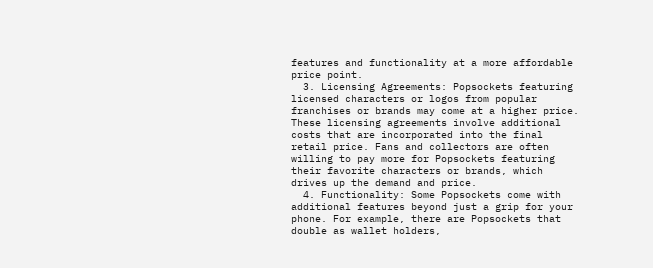features and functionality at a more affordable price point.
  3. Licensing Agreements: Popsockets featuring licensed characters or logos from popular franchises or brands may come at a higher price. These licensing agreements involve additional costs that are incorporated into the final retail price. Fans and collectors are often willing to pay more for Popsockets featuring their favorite characters or brands, which drives up the demand and price.
  4. Functionality: Some Popsockets come with additional features beyond just a grip for your phone. For example, there are Popsockets that double as wallet holders,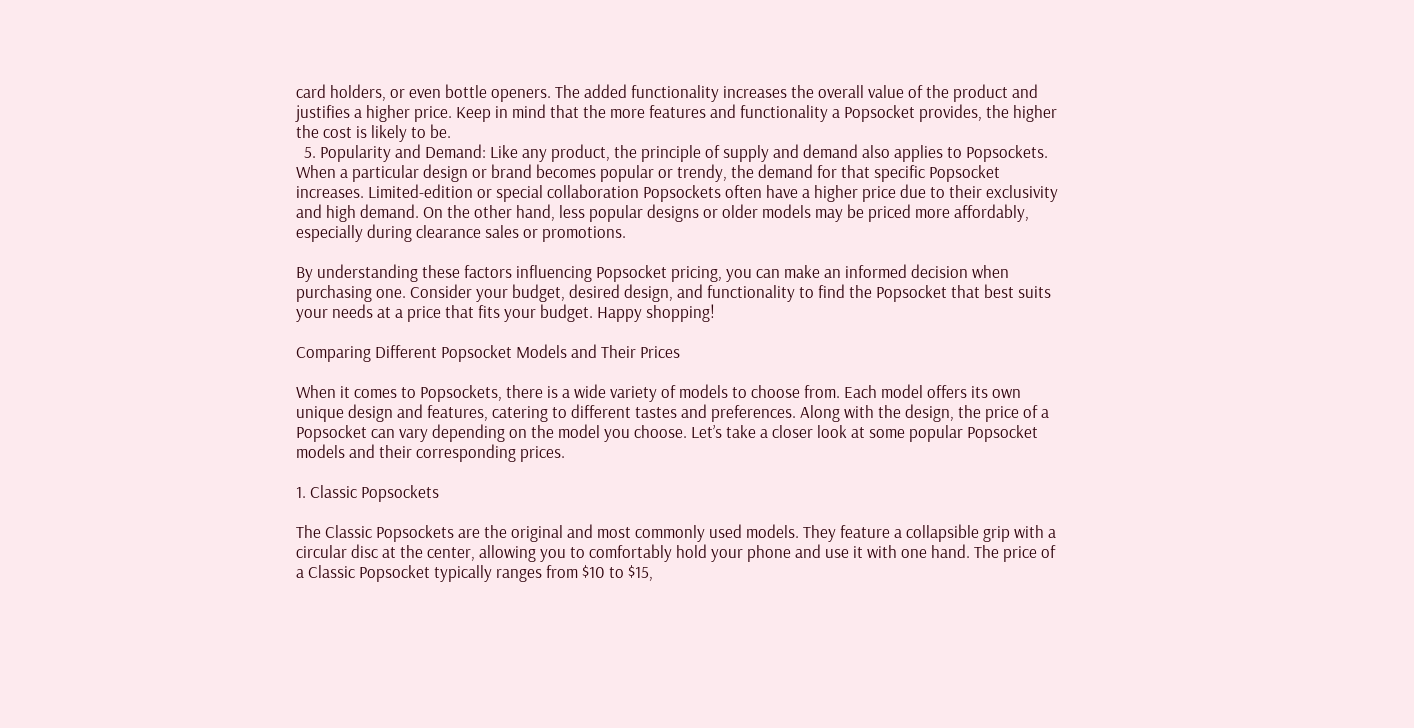card holders, or even bottle openers. The added functionality increases the overall value of the product and justifies a higher price. Keep in mind that the more features and functionality a Popsocket provides, the higher the cost is likely to be.
  5. Popularity and Demand: Like any product, the principle of supply and demand also applies to Popsockets. When a particular design or brand becomes popular or trendy, the demand for that specific Popsocket increases. Limited-edition or special collaboration Popsockets often have a higher price due to their exclusivity and high demand. On the other hand, less popular designs or older models may be priced more affordably, especially during clearance sales or promotions.

By understanding these factors influencing Popsocket pricing, you can make an informed decision when purchasing one. Consider your budget, desired design, and functionality to find the Popsocket that best suits your needs at a price that fits your budget. Happy shopping!

Comparing Different Popsocket Models and Their Prices

When it comes to Popsockets, there is a wide variety of models to choose from. Each model offers its own unique design and features, catering to different tastes and preferences. Along with the design, the price of a Popsocket can vary depending on the model you choose. Let’s take a closer look at some popular Popsocket models and their corresponding prices.

1. Classic Popsockets

The Classic Popsockets are the original and most commonly used models. They feature a collapsible grip with a circular disc at the center, allowing you to comfortably hold your phone and use it with one hand. The price of a Classic Popsocket typically ranges from $10 to $15,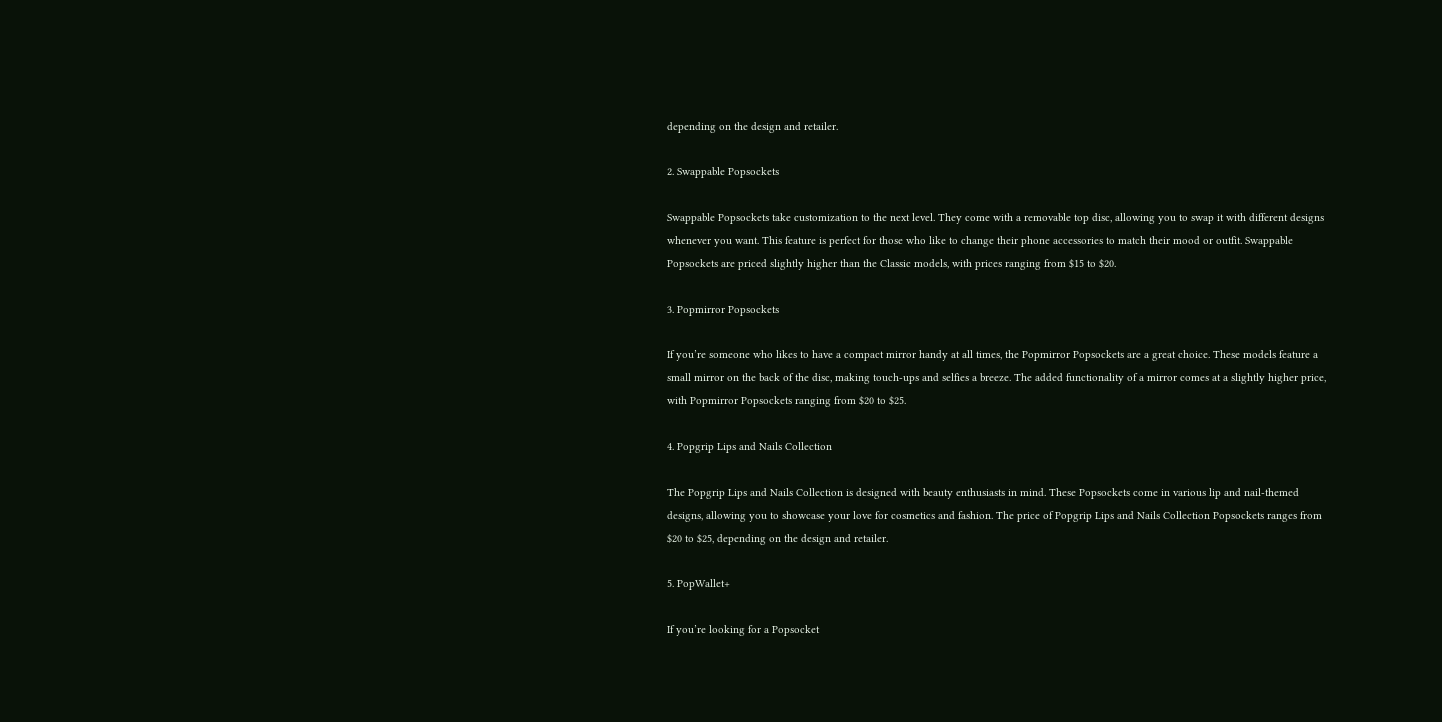depending on the design and retailer.

2. Swappable Popsockets

Swappable Popsockets take customization to the next level. They come with a removable top disc, allowing you to swap it with different designs whenever you want. This feature is perfect for those who like to change their phone accessories to match their mood or outfit. Swappable Popsockets are priced slightly higher than the Classic models, with prices ranging from $15 to $20.

3. Popmirror Popsockets

If you’re someone who likes to have a compact mirror handy at all times, the Popmirror Popsockets are a great choice. These models feature a small mirror on the back of the disc, making touch-ups and selfies a breeze. The added functionality of a mirror comes at a slightly higher price, with Popmirror Popsockets ranging from $20 to $25.

4. Popgrip Lips and Nails Collection

The Popgrip Lips and Nails Collection is designed with beauty enthusiasts in mind. These Popsockets come in various lip and nail-themed designs, allowing you to showcase your love for cosmetics and fashion. The price of Popgrip Lips and Nails Collection Popsockets ranges from $20 to $25, depending on the design and retailer.

5. PopWallet+

If you’re looking for a Popsocket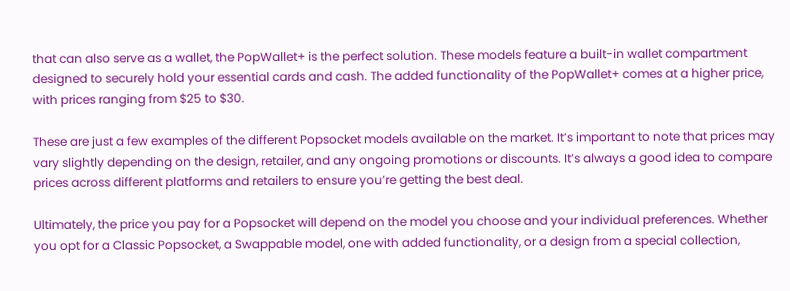that can also serve as a wallet, the PopWallet+ is the perfect solution. These models feature a built-in wallet compartment designed to securely hold your essential cards and cash. The added functionality of the PopWallet+ comes at a higher price, with prices ranging from $25 to $30.

These are just a few examples of the different Popsocket models available on the market. It’s important to note that prices may vary slightly depending on the design, retailer, and any ongoing promotions or discounts. It’s always a good idea to compare prices across different platforms and retailers to ensure you’re getting the best deal.

Ultimately, the price you pay for a Popsocket will depend on the model you choose and your individual preferences. Whether you opt for a Classic Popsocket, a Swappable model, one with added functionality, or a design from a special collection,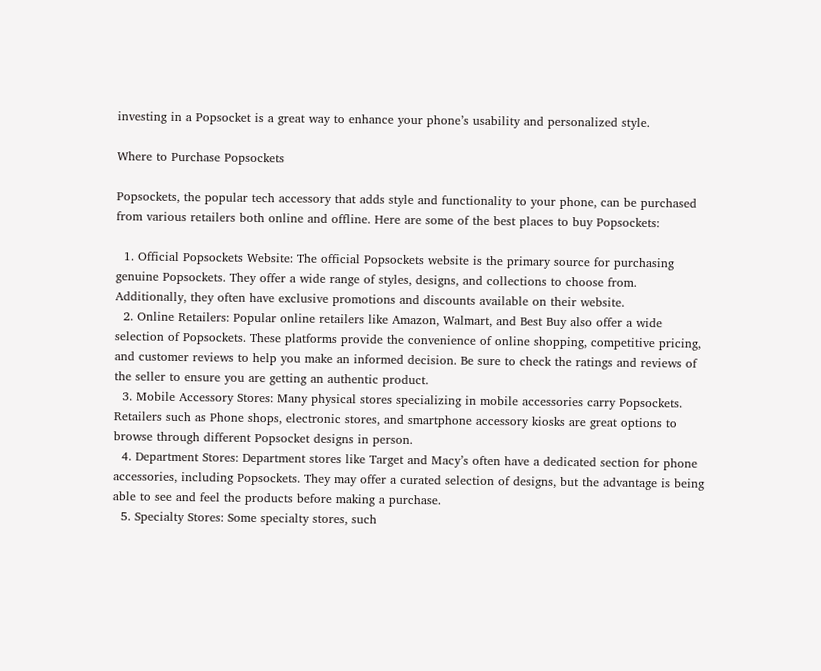investing in a Popsocket is a great way to enhance your phone’s usability and personalized style.

Where to Purchase Popsockets

Popsockets, the popular tech accessory that adds style and functionality to your phone, can be purchased from various retailers both online and offline. Here are some of the best places to buy Popsockets:

  1. Official Popsockets Website: The official Popsockets website is the primary source for purchasing genuine Popsockets. They offer a wide range of styles, designs, and collections to choose from. Additionally, they often have exclusive promotions and discounts available on their website.
  2. Online Retailers: Popular online retailers like Amazon, Walmart, and Best Buy also offer a wide selection of Popsockets. These platforms provide the convenience of online shopping, competitive pricing, and customer reviews to help you make an informed decision. Be sure to check the ratings and reviews of the seller to ensure you are getting an authentic product.
  3. Mobile Accessory Stores: Many physical stores specializing in mobile accessories carry Popsockets. Retailers such as Phone shops, electronic stores, and smartphone accessory kiosks are great options to browse through different Popsocket designs in person.
  4. Department Stores: Department stores like Target and Macy’s often have a dedicated section for phone accessories, including Popsockets. They may offer a curated selection of designs, but the advantage is being able to see and feel the products before making a purchase.
  5. Specialty Stores: Some specialty stores, such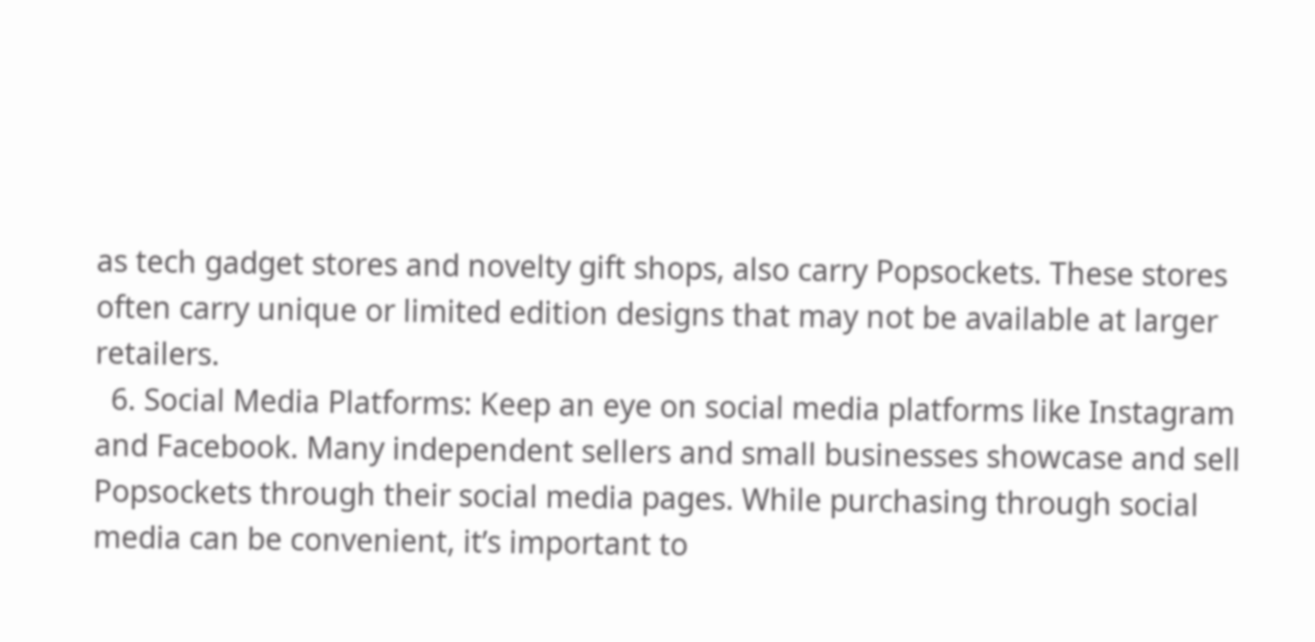as tech gadget stores and novelty gift shops, also carry Popsockets. These stores often carry unique or limited edition designs that may not be available at larger retailers.
  6. Social Media Platforms: Keep an eye on social media platforms like Instagram and Facebook. Many independent sellers and small businesses showcase and sell Popsockets through their social media pages. While purchasing through social media can be convenient, it’s important to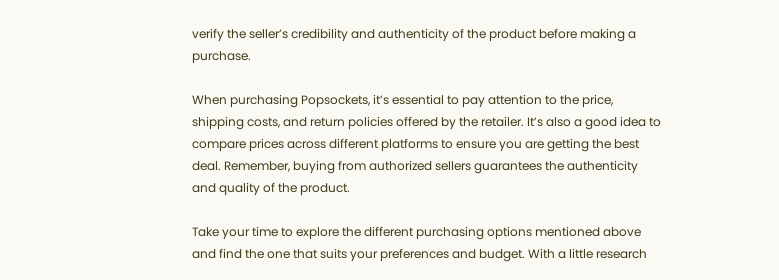verify the seller’s credibility and authenticity of the product before making a purchase.

When purchasing Popsockets, it’s essential to pay attention to the price, shipping costs, and return policies offered by the retailer. It’s also a good idea to compare prices across different platforms to ensure you are getting the best deal. Remember, buying from authorized sellers guarantees the authenticity and quality of the product.

Take your time to explore the different purchasing options mentioned above and find the one that suits your preferences and budget. With a little research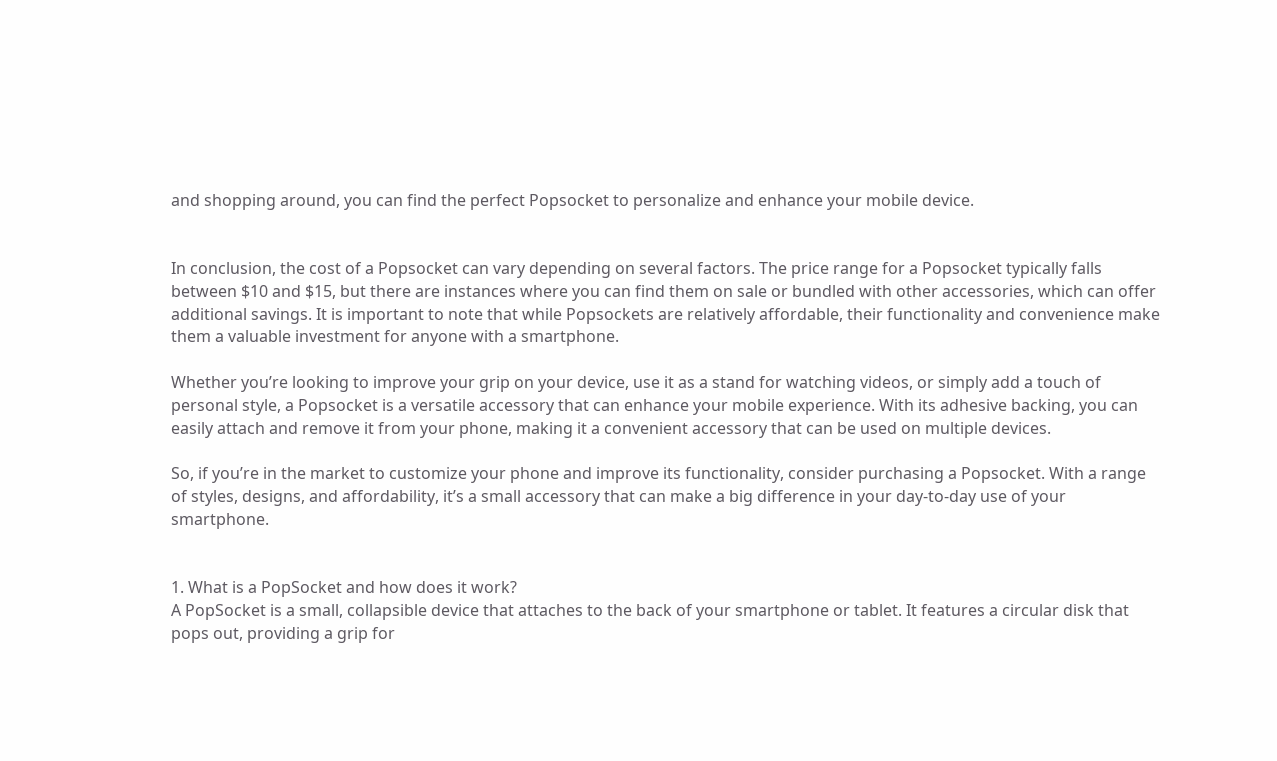and shopping around, you can find the perfect Popsocket to personalize and enhance your mobile device.


In conclusion, the cost of a Popsocket can vary depending on several factors. The price range for a Popsocket typically falls between $10 and $15, but there are instances where you can find them on sale or bundled with other accessories, which can offer additional savings. It is important to note that while Popsockets are relatively affordable, their functionality and convenience make them a valuable investment for anyone with a smartphone.

Whether you’re looking to improve your grip on your device, use it as a stand for watching videos, or simply add a touch of personal style, a Popsocket is a versatile accessory that can enhance your mobile experience. With its adhesive backing, you can easily attach and remove it from your phone, making it a convenient accessory that can be used on multiple devices.

So, if you’re in the market to customize your phone and improve its functionality, consider purchasing a Popsocket. With a range of styles, designs, and affordability, it’s a small accessory that can make a big difference in your day-to-day use of your smartphone.


1. What is a PopSocket and how does it work?
A PopSocket is a small, collapsible device that attaches to the back of your smartphone or tablet. It features a circular disk that pops out, providing a grip for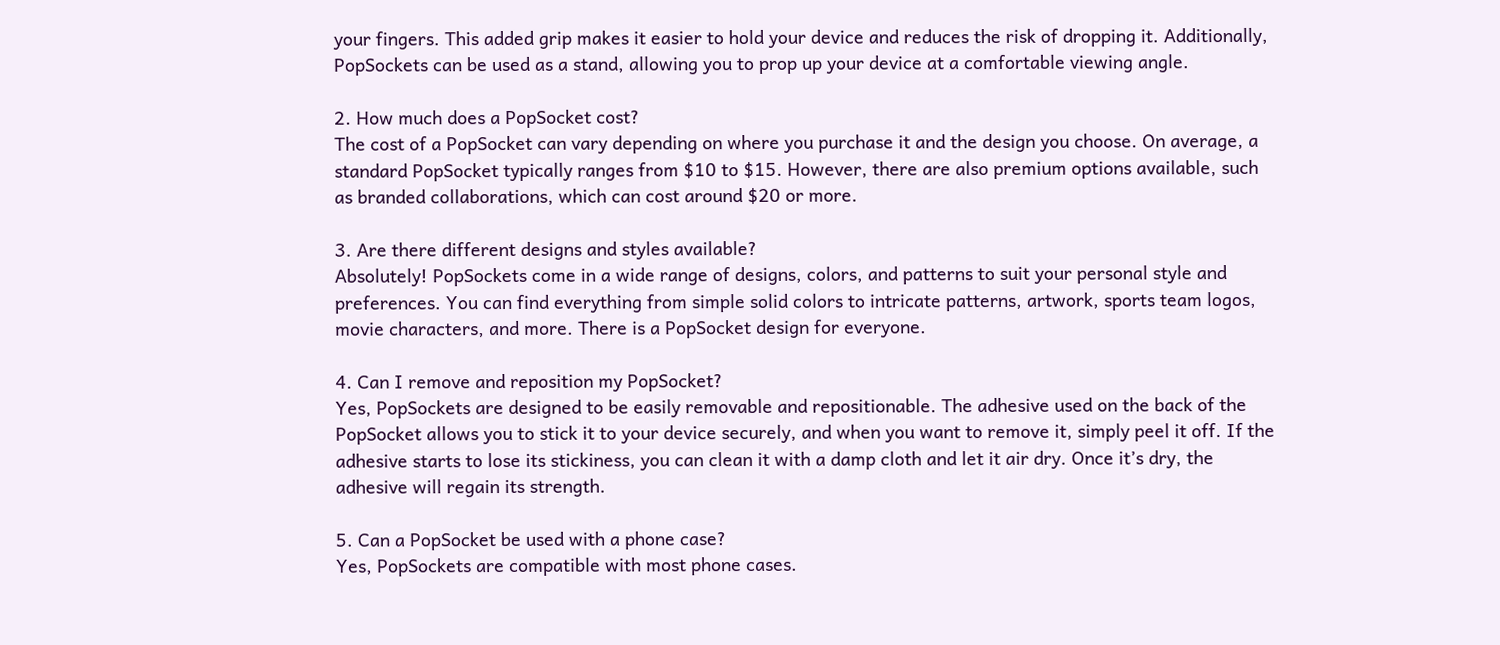your fingers. This added grip makes it easier to hold your device and reduces the risk of dropping it. Additionally, PopSockets can be used as a stand, allowing you to prop up your device at a comfortable viewing angle.

2. How much does a PopSocket cost?
The cost of a PopSocket can vary depending on where you purchase it and the design you choose. On average, a standard PopSocket typically ranges from $10 to $15. However, there are also premium options available, such as branded collaborations, which can cost around $20 or more.

3. Are there different designs and styles available?
Absolutely! PopSockets come in a wide range of designs, colors, and patterns to suit your personal style and preferences. You can find everything from simple solid colors to intricate patterns, artwork, sports team logos, movie characters, and more. There is a PopSocket design for everyone.

4. Can I remove and reposition my PopSocket?
Yes, PopSockets are designed to be easily removable and repositionable. The adhesive used on the back of the PopSocket allows you to stick it to your device securely, and when you want to remove it, simply peel it off. If the adhesive starts to lose its stickiness, you can clean it with a damp cloth and let it air dry. Once it’s dry, the adhesive will regain its strength.

5. Can a PopSocket be used with a phone case?
Yes, PopSockets are compatible with most phone cases.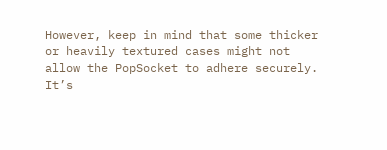However, keep in mind that some thicker or heavily textured cases might not allow the PopSocket to adhere securely. It’s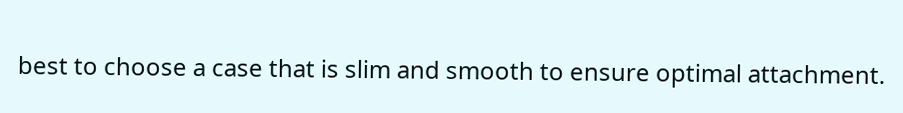best to choose a case that is slim and smooth to ensure optimal attachment.